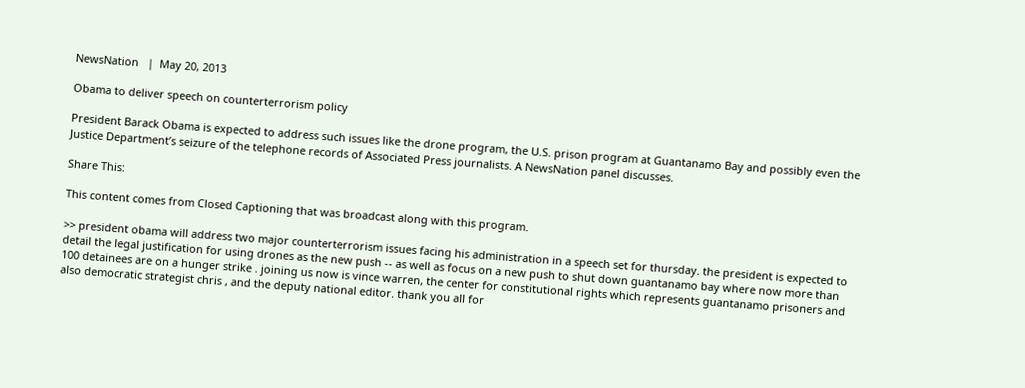NewsNation   |  May 20, 2013

Obama to deliver speech on counterterrorism policy

President Barack Obama is expected to address such issues like the drone program, the U.S. prison program at Guantanamo Bay and possibly even the Justice Department’s seizure of the telephone records of Associated Press journalists. A NewsNation panel discusses.

Share This:

This content comes from Closed Captioning that was broadcast along with this program.

>> president obama will address two major counterterrorism issues facing his administration in a speech set for thursday. the president is expected to detail the legal justification for using drones as the new push -- as well as focus on a new push to shut down guantanamo bay where now more than 100 detainees are on a hunger strike . joining us now is vince warren, the center for constitutional rights which represents guantanamo prisoners and also democratic strategist chris , and the deputy national editor. thank you all for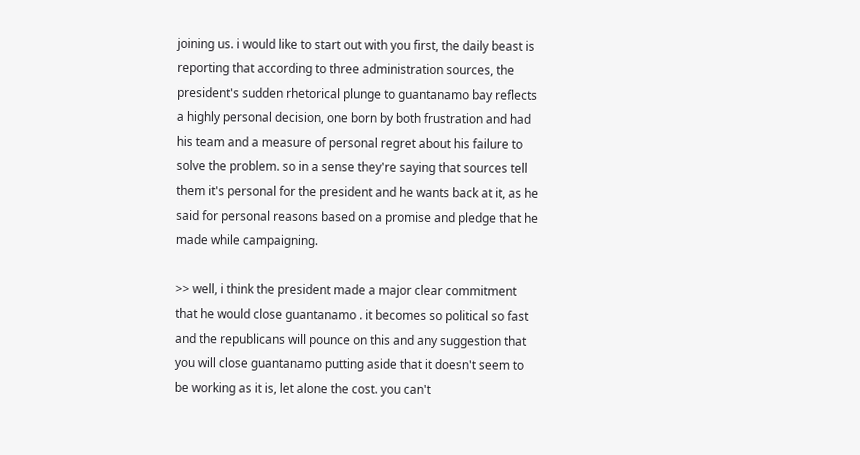joining us. i would like to start out with you first, the daily beast is reporting that according to three administration sources, the president's sudden rhetorical plunge to guantanamo bay reflects a highly personal decision, one born by both frustration and had his team and a measure of personal regret about his failure to solve the problem. so in a sense they're saying that sources tell them it's personal for the president and he wants back at it, as he said for personal reasons based on a promise and pledge that he made while campaigning.

>> well, i think the president made a major clear commitment that he would close guantanamo . it becomes so political so fast and the republicans will pounce on this and any suggestion that you will close guantanamo putting aside that it doesn't seem to be working as it is, let alone the cost. you can't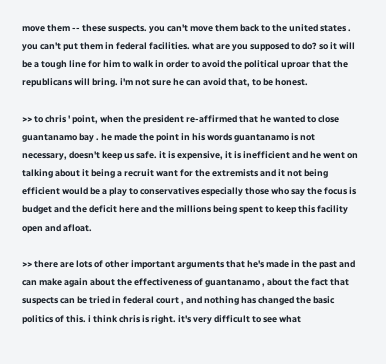move them -- these suspects. you can't move them back to the united states . you can't put them in federal facilities. what are you supposed to do? so it will be a tough line for him to walk in order to avoid the political uproar that the republicans will bring. i'm not sure he can avoid that, to be honest.

>> to chris ' point, when the president re-affirmed that he wanted to close guantanamo bay . he made the point in his words guantanamo is not necessary, doesn't keep us safe. it is expensive, it is inefficient and he went on talking about it being a recruit want for the extremists and it not being efficient would be a play to conservatives especially those who say the focus is budget and the deficit here and the millions being spent to keep this facility open and afloat.

>> there are lots of other important arguments that he's made in the past and can make again about the effectiveness of guantanamo , about the fact that suspects can be tried in federal court , and nothing has changed the basic politics of this. i think chris is right. it's very difficult to see what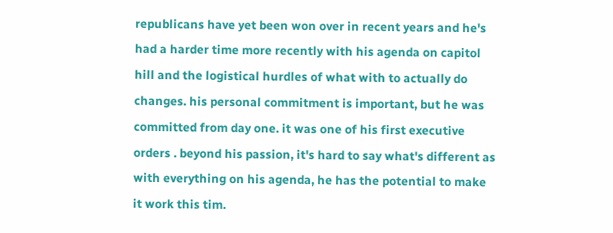republicans have yet been won over in recent years and he's had a harder time more recently with his agenda on capitol hill and the logistical hurdles of what with to actually do changes. his personal commitment is important, but he was committed from day one. it was one of his first executive orders . beyond his passion, it's hard to say what's different as with everything on his agenda, he has the potential to make it work this tim.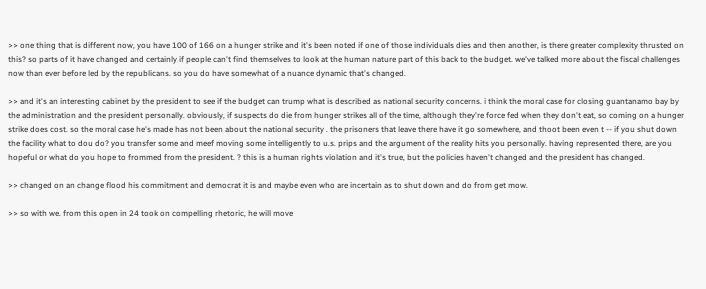>> one thing that is different now, you have 100 of 166 on a hunger strike and it's been noted if one of those individuals dies and then another, is there greater complexity thrusted on this? so parts of it have changed and certainly if people can't find themselves to look at the human nature part of this back to the budget. we've talked more about the fiscal challenges now than ever before led by the republicans. so you do have somewhat of a nuance dynamic that's changed.

>> and it's an interesting cabinet by the president to see if the budget can trump what is described as national security concerns. i think the moral case for closing guantanamo bay by the administration and the president personally. obviously, if suspects do die from hunger strikes all of the time, although they're force fed when they don't eat, so coming on a hunger strike does cost. so the moral case he's made has not been about the national security . the prisoners that leave there have it go somewhere, and thoot been even t -- if you shut down the facility what to dou do? you transfer some and meef moving some intelligently to u.s. prips and the argument of the reality hits you personally. having represented there, are you hopeful or what do you hope to frommed from the president. ? this is a human rights violation and it's true, but the policies haven't changed and the president has changed.

>> changed on an change flood his commitment and democrat it is and maybe even who are incertain as to shut down and do from get mow.

>> so with we. from this open in 24 took on compelling rhetoric, he will move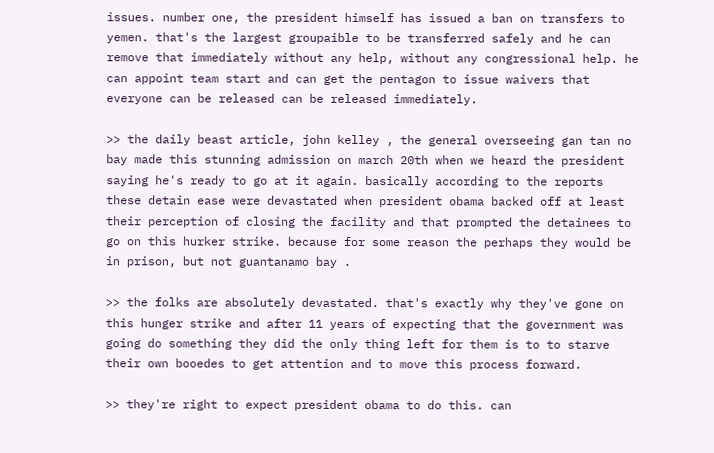issues. number one, the president himself has issued a ban on transfers to yemen. that's the largest groupaible to be transferred safely and he can remove that immediately without any help, without any congressional help. he can appoint team start and can get the pentagon to issue waivers that everyone can be released can be released immediately.

>> the daily beast article, john kelley , the general overseeing gan tan no bay made this stunning admission on march 20th when we heard the president saying he's ready to go at it again. basically according to the reports these detain ease were devastated when president obama backed off at least their perception of closing the facility and that prompted the detainees to go on this hurker strike. because for some reason the perhaps they would be in prison, but not guantanamo bay .

>> the folks are absolutely devastated. that's exactly why they've gone on this hunger strike and after 11 years of expecting that the government was going do something they did the only thing left for them is to to starve their own booedes to get attention and to move this process forward.

>> they're right to expect president obama to do this. can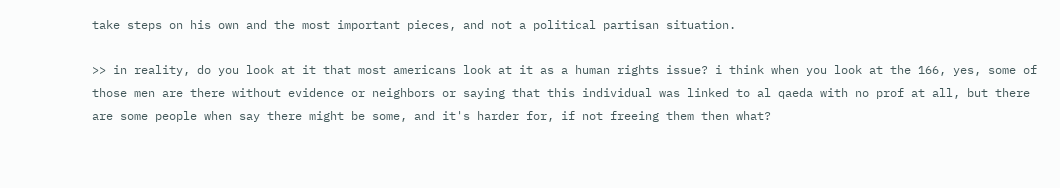take steps on his own and the most important pieces, and not a political partisan situation.

>> in reality, do you look at it that most americans look at it as a human rights issue? i think when you look at the 166, yes, some of those men are there without evidence or neighbors or saying that this individual was linked to al qaeda with no prof at all, but there are some people when say there might be some, and it's harder for, if not freeing them then what?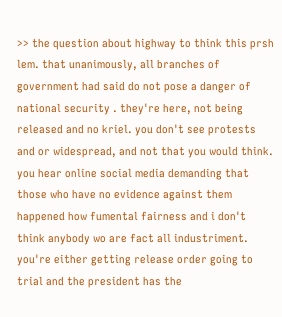>> the question about highway to think this prsh lem. that unanimously, all branches of government had said do not pose a danger of national security . they're here, not being released and no kriel. you don't see protests and or widespread, and not that you would think. you hear online social media demanding that those who have no evidence against them happened how fumental fairness and i don't think anybody wo are fact all industriment. you're either getting release order going to trial and the president has the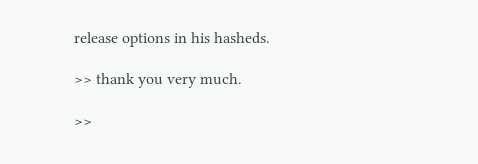release options in his hasheds.

>> thank you very much.

>>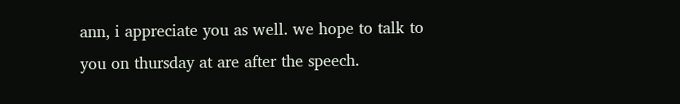ann, i appreciate you as well. we hope to talk to you on thursday at are after the speech.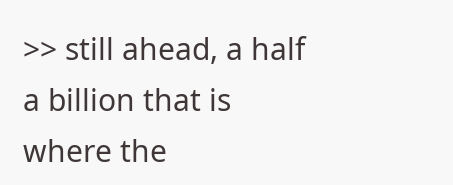>> still ahead, a half a billion that is where the